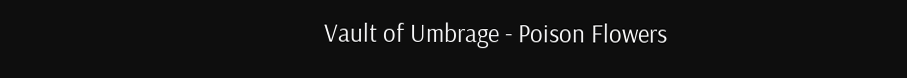Vault of Umbrage - Poison Flowers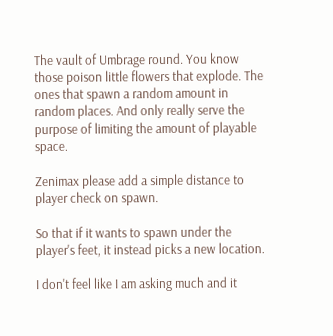The vault of Umbrage round. You know those poison little flowers that explode. The ones that spawn a random amount in random places. And only really serve the purpose of limiting the amount of playable space.

Zenimax please add a simple distance to player check on spawn.

So that if it wants to spawn under the player's feet, it instead picks a new location.

I don't feel like I am asking much and it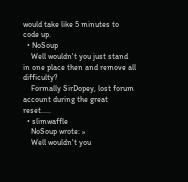would take like 5 minutes to code up.
  • NoSoup
    Well wouldn't you just stand in one place then and remove all difficulty?
    Formally SirDopey, lost forum account during the great reset.....
  • slimwaffle
    NoSoup wrote: »
    Well wouldn't you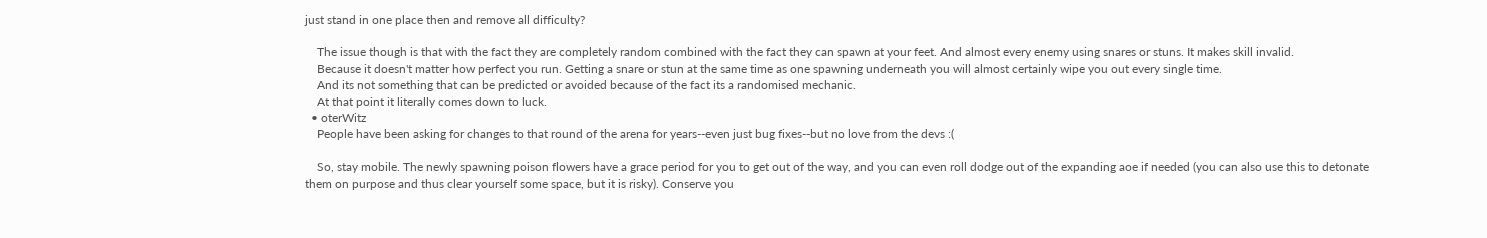just stand in one place then and remove all difficulty?

    The issue though is that with the fact they are completely random combined with the fact they can spawn at your feet. And almost every enemy using snares or stuns. It makes skill invalid.
    Because it doesn't matter how perfect you run. Getting a snare or stun at the same time as one spawning underneath you will almost certainly wipe you out every single time.
    And its not something that can be predicted or avoided because of the fact its a randomised mechanic.
    At that point it literally comes down to luck.
  • oterWitz
    People have been asking for changes to that round of the arena for years--even just bug fixes--but no love from the devs :(

    So, stay mobile. The newly spawning poison flowers have a grace period for you to get out of the way, and you can even roll dodge out of the expanding aoe if needed (you can also use this to detonate them on purpose and thus clear yourself some space, but it is risky). Conserve you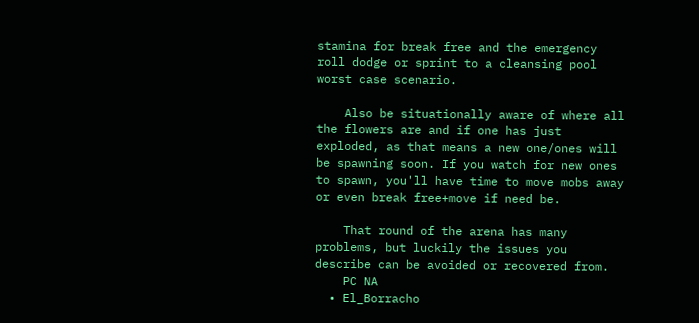stamina for break free and the emergency roll dodge or sprint to a cleansing pool worst case scenario.

    Also be situationally aware of where all the flowers are and if one has just exploded, as that means a new one/ones will be spawning soon. If you watch for new ones to spawn, you'll have time to move mobs away or even break free+move if need be.

    That round of the arena has many problems, but luckily the issues you describe can be avoided or recovered from.
    PC NA
  • El_Borracho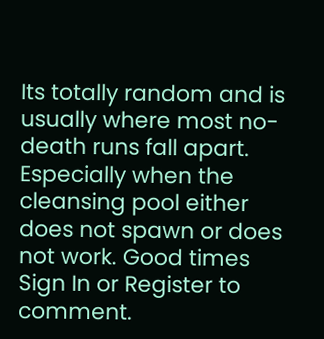Its totally random and is usually where most no-death runs fall apart. Especially when the cleansing pool either does not spawn or does not work. Good times
Sign In or Register to comment.